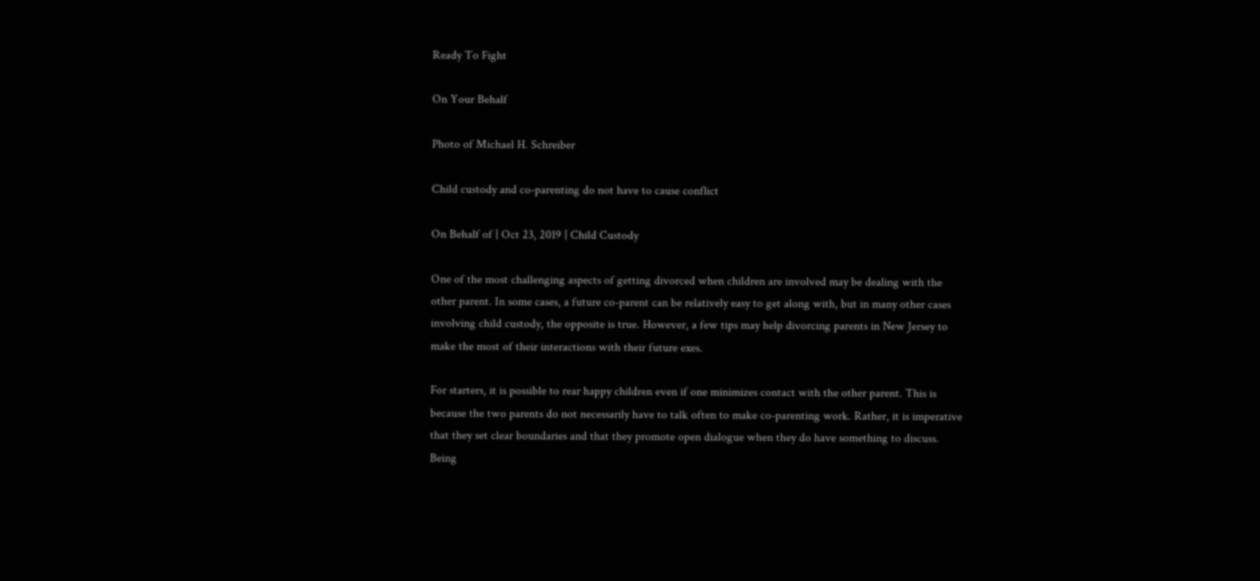Ready To Fight

On Your Behalf

Photo of Michael H. Schreiber

Child custody and co-parenting do not have to cause conflict

On Behalf of | Oct 23, 2019 | Child Custody

One of the most challenging aspects of getting divorced when children are involved may be dealing with the other parent. In some cases, a future co-parent can be relatively easy to get along with, but in many other cases involving child custody, the opposite is true. However, a few tips may help divorcing parents in New Jersey to make the most of their interactions with their future exes.

For starters, it is possible to rear happy children even if one minimizes contact with the other parent. This is because the two parents do not necessarily have to talk often to make co-parenting work. Rather, it is imperative that they set clear boundaries and that they promote open dialogue when they do have something to discuss. Being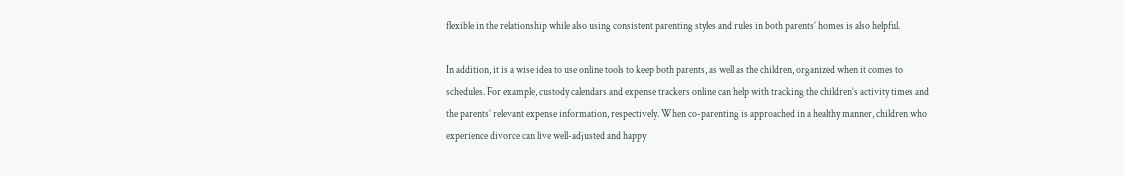flexible in the relationship while also using consistent parenting styles and rules in both parents’ homes is also helpful.

In addition, it is a wise idea to use online tools to keep both parents, as well as the children, organized when it comes to schedules. For example, custody calendars and expense trackers online can help with tracking the children’s activity times and the parents’ relevant expense information, respectively. When co-parenting is approached in a healthy manner, children who experience divorce can live well-adjusted and happy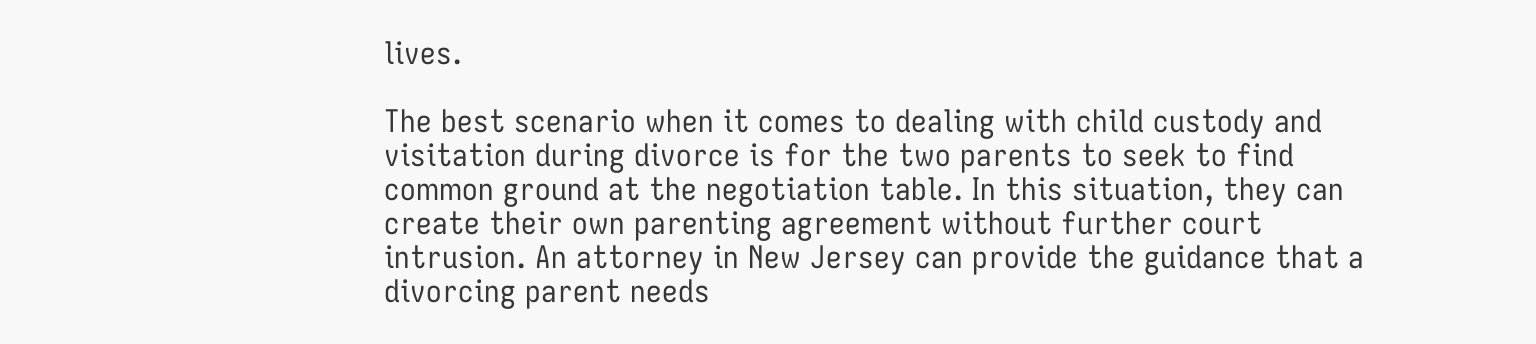lives.

The best scenario when it comes to dealing with child custody and visitation during divorce is for the two parents to seek to find common ground at the negotiation table. In this situation, they can create their own parenting agreement without further court intrusion. An attorney in New Jersey can provide the guidance that a divorcing parent needs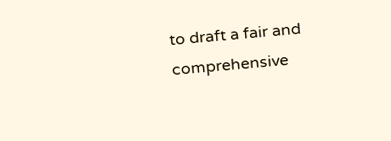to draft a fair and comprehensive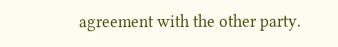agreement with the other party.